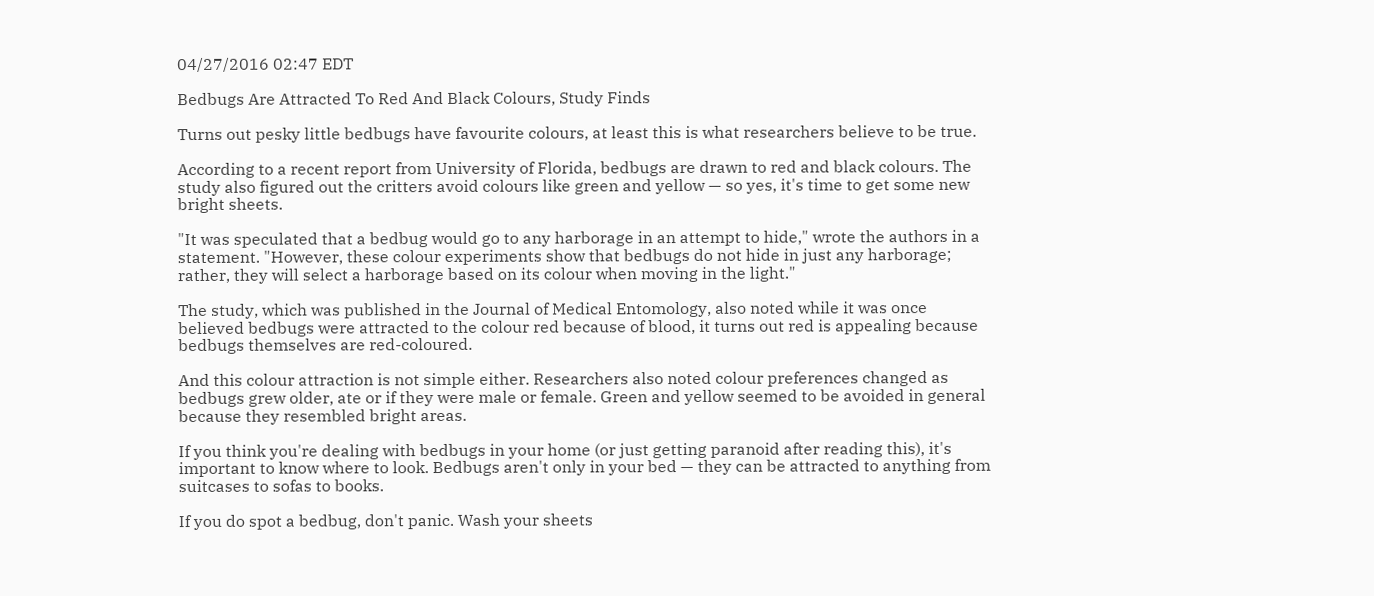04/27/2016 02:47 EDT

Bedbugs Are Attracted To Red And Black Colours, Study Finds

Turns out pesky little bedbugs have favourite colours, at least this is what researchers believe to be true.

According to a recent report from University of Florida, bedbugs are drawn to red and black colours. The study also figured out the critters avoid colours like green and yellow — so yes, it's time to get some new bright sheets.

"It was speculated that a bedbug would go to any harborage in an attempt to hide," wrote the authors in a statement. "However, these colour experiments show that bedbugs do not hide in just any harborage; rather, they will select a harborage based on its colour when moving in the light."

The study, which was published in the Journal of Medical Entomology, also noted while it was once believed bedbugs were attracted to the colour red because of blood, it turns out red is appealing because bedbugs themselves are red-coloured.

And this colour attraction is not simple either. Researchers also noted colour preferences changed as bedbugs grew older, ate or if they were male or female. Green and yellow seemed to be avoided in general because they resembled bright areas.

If you think you're dealing with bedbugs in your home (or just getting paranoid after reading this), it's important to know where to look. Bedbugs aren't only in your bed — they can be attracted to anything from suitcases to sofas to books.

If you do spot a bedbug, don't panic. Wash your sheets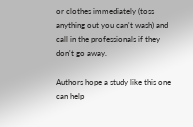or clothes immediately (toss anything out you can't wash) and call in the professionals if they don't go away.

Authors hope a study like this one can help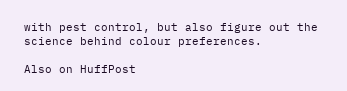with pest control, but also figure out the science behind colour preferences.

Also on HuffPost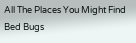All The Places You Might Find Bed Bugs